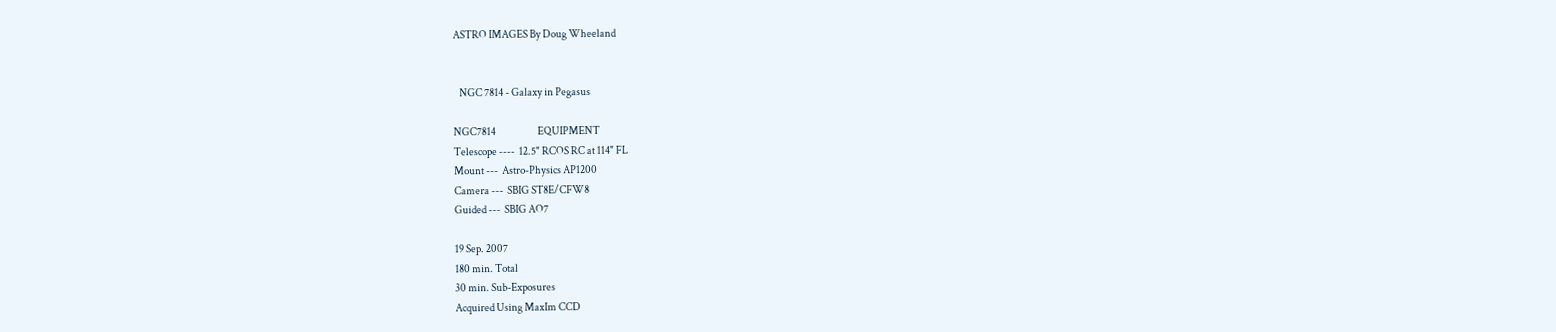ASTRO IMAGES By Doug Wheeland


   NGC 7814 - Galaxy in Pegasus

NGC7814                     EQUIPMENT
Telescope ----  12.5" RCOS RC at 114" FL
Mount ---  Astro-Physics AP1200
Camera ---  SBIG ST8E/CFW8
Guided ---  SBIG AO7

19 Sep. 2007
180 min. Total
30 min. Sub-Exposures
Acquired Using MaxIm CCD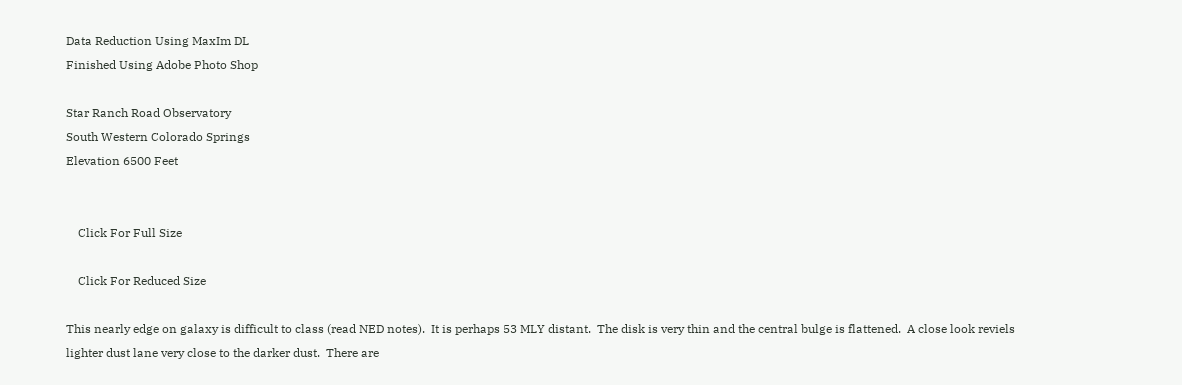Data Reduction Using MaxIm DL
Finished Using Adobe Photo Shop

Star Ranch Road Observatory
South Western Colorado Springs
Elevation 6500 Feet


    Click For Full Size

    Click For Reduced Size

This nearly edge on galaxy is difficult to class (read NED notes).  It is perhaps 53 MLY distant.  The disk is very thin and the central bulge is flattened.  A close look reviels lighter dust lane very close to the darker dust.  There are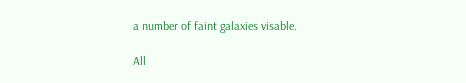a number of faint galaxies visable.

All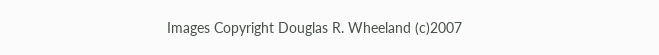Images Copyright Douglas R. Wheeland (c)2007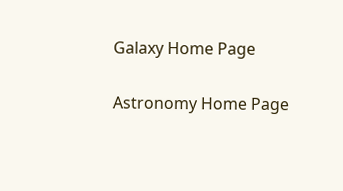Galaxy Home Page

Astronomy Home Page